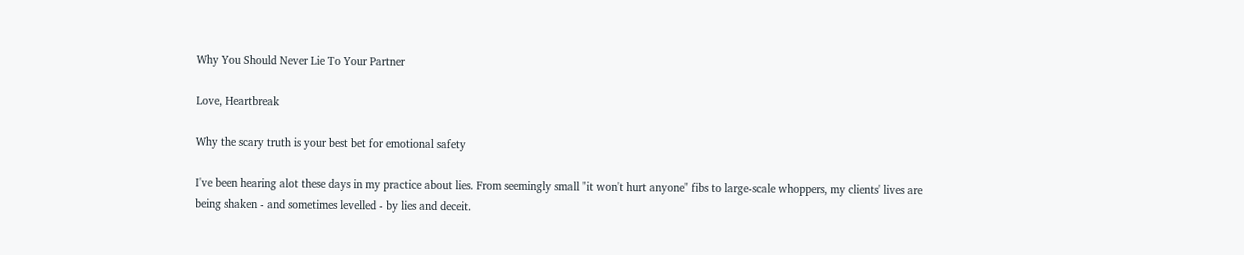Why You Should Never Lie To Your Partner

Love, Heartbreak

Why the scary truth is your best bet for emotional safety

I've been hearing alot these days in my practice about lies. From seemingly small "it won't hurt anyone" fibs to large-scale whoppers, my clients' lives are being shaken - and sometimes levelled - by lies and deceit.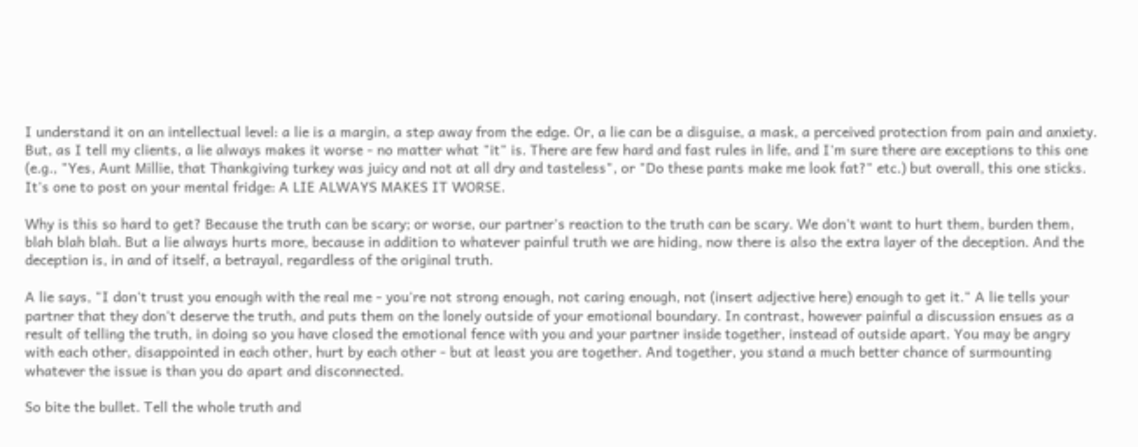I understand it on an intellectual level: a lie is a margin, a step away from the edge. Or, a lie can be a disguise, a mask, a perceived protection from pain and anxiety. But, as I tell my clients, a lie always makes it worse - no matter what "it" is. There are few hard and fast rules in life, and I'm sure there are exceptions to this one (e.g., "Yes, Aunt Millie, that Thankgiving turkey was juicy and not at all dry and tasteless", or "Do these pants make me look fat?" etc.) but overall, this one sticks. It's one to post on your mental fridge: A LIE ALWAYS MAKES IT WORSE.

Why is this so hard to get? Because the truth can be scary; or worse, our partner's reaction to the truth can be scary. We don't want to hurt them, burden them, blah blah blah. But a lie always hurts more, because in addition to whatever painful truth we are hiding, now there is also the extra layer of the deception. And the deception is, in and of itself, a betrayal, regardless of the original truth.

A lie says, "I don't trust you enough with the real me - you're not strong enough, not caring enough, not (insert adjective here) enough to get it." A lie tells your partner that they don't deserve the truth, and puts them on the lonely outside of your emotional boundary. In contrast, however painful a discussion ensues as a result of telling the truth, in doing so you have closed the emotional fence with you and your partner inside together, instead of outside apart. You may be angry with each other, disappointed in each other, hurt by each other - but at least you are together. And together, you stand a much better chance of surmounting whatever the issue is than you do apart and disconnected.

So bite the bullet. Tell the whole truth and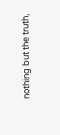nothing but the truth,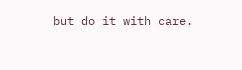but do it with care.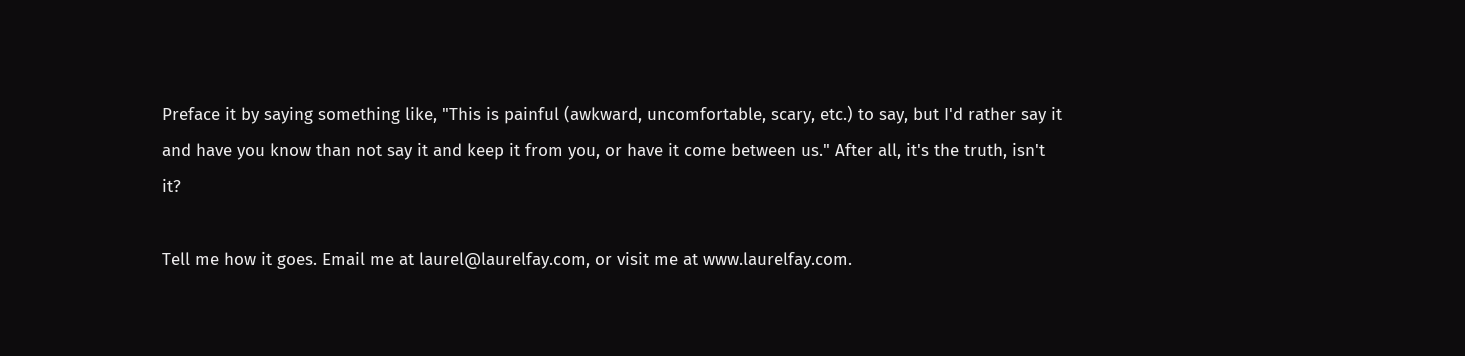Preface it by saying something like, "This is painful (awkward, uncomfortable, scary, etc.) to say, but I'd rather say it and have you know than not say it and keep it from you, or have it come between us." After all, it's the truth, isn't it?

Tell me how it goes. Email me at laurel@laurelfay.com, or visit me at www.laurelfay.com.